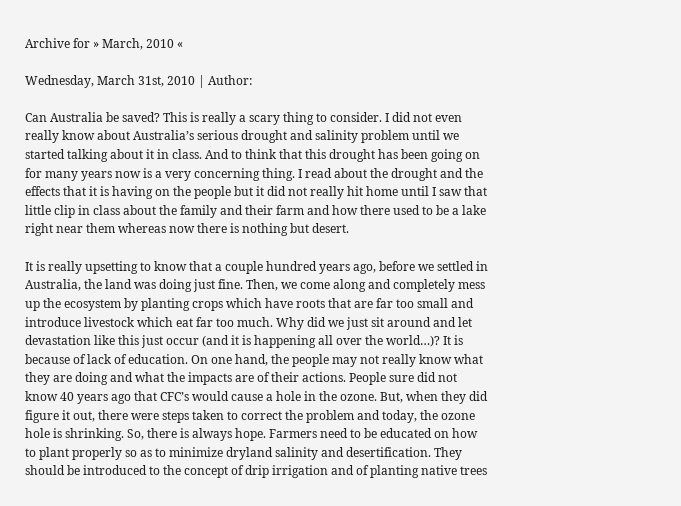Archive for » March, 2010 «

Wednesday, March 31st, 2010 | Author:

Can Australia be saved? This is really a scary thing to consider. I did not even really know about Australia’s serious drought and salinity problem until we started talking about it in class. And to think that this drought has been going on for many years now is a very concerning thing. I read about the drought and the effects that it is having on the people but it did not really hit home until I saw that little clip in class about the family and their farm and how there used to be a lake right near them whereas now there is nothing but desert.

It is really upsetting to know that a couple hundred years ago, before we settled in Australia, the land was doing just fine. Then, we come along and completely mess up the ecosystem by planting crops which have roots that are far too small and introduce livestock which eat far too much. Why did we just sit around and let devastation like this just occur (and it is happening all over the world…)? It is because of lack of education. On one hand, the people may not really know what they are doing and what the impacts are of their actions. People sure did not know 40 years ago that CFC’s would cause a hole in the ozone. But, when they did figure it out, there were steps taken to correct the problem and today, the ozone hole is shrinking. So, there is always hope. Farmers need to be educated on how to plant properly so as to minimize dryland salinity and desertification. They should be introduced to the concept of drip irrigation and of planting native trees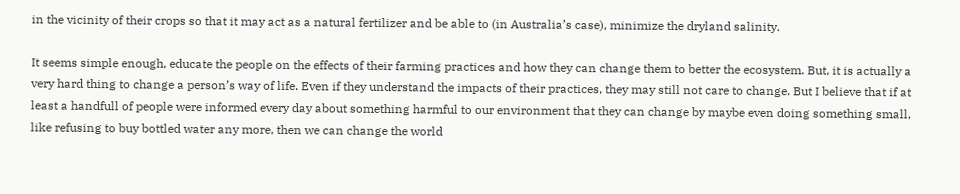in the vicinity of their crops so that it may act as a natural fertilizer and be able to (in Australia’s case), minimize the dryland salinity.

It seems simple enough, educate the people on the effects of their farming practices and how they can change them to better the ecosystem. But, it is actually a very hard thing to change a person’s way of life. Even if they understand the impacts of their practices, they may still not care to change. But I believe that if at least a handfull of people were informed every day about something harmful to our environment that they can change by maybe even doing something small, like refusing to buy bottled water any more, then we can change the world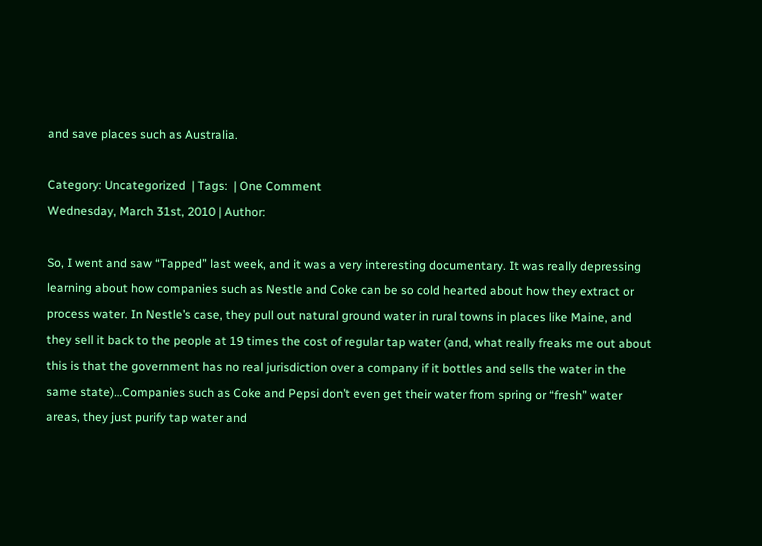and save places such as Australia.

Category: Uncategorized  | Tags:  | One Comment
Wednesday, March 31st, 2010 | Author:

So, I went and saw “Tapped” last week, and it was a very interesting documentary. It was really depressing learning about how companies such as Nestle and Coke can be so cold hearted about how they extract or process water. In Nestle’s case, they pull out natural ground water in rural towns in places like Maine, and they sell it back to the people at 19 times the cost of regular tap water (and, what really freaks me out about this is that the government has no real jurisdiction over a company if it bottles and sells the water in the same state)…Companies such as Coke and Pepsi don’t even get their water from spring or “fresh” water areas, they just purify tap water and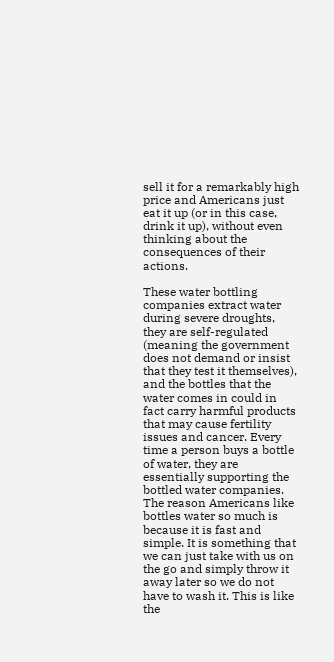sell it for a remarkably high price and Americans just eat it up (or in this case, drink it up), without even thinking about the consequences of their actions.

These water bottling companies extract water during severe droughts, they are self-regulated (meaning the government does not demand or insist that they test it themselves), and the bottles that the water comes in could in fact carry harmful products that may cause fertility issues and cancer. Every time a person buys a bottle of water, they are essentially supporting the bottled water companies. The reason Americans like bottles water so much is because it is fast and simple. It is something that we can just take with us on the go and simply throw it away later so we do not have to wash it. This is like the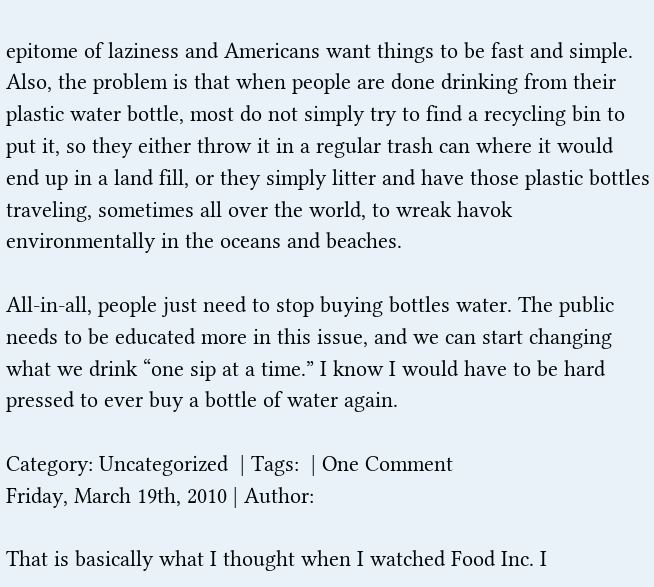epitome of laziness and Americans want things to be fast and simple. Also, the problem is that when people are done drinking from their plastic water bottle, most do not simply try to find a recycling bin to put it, so they either throw it in a regular trash can where it would end up in a land fill, or they simply litter and have those plastic bottles traveling, sometimes all over the world, to wreak havok environmentally in the oceans and beaches.

All-in-all, people just need to stop buying bottles water. The public needs to be educated more in this issue, and we can start changing what we drink “one sip at a time.” I know I would have to be hard pressed to ever buy a bottle of water again.

Category: Uncategorized  | Tags:  | One Comment
Friday, March 19th, 2010 | Author:

That is basically what I thought when I watched Food Inc. I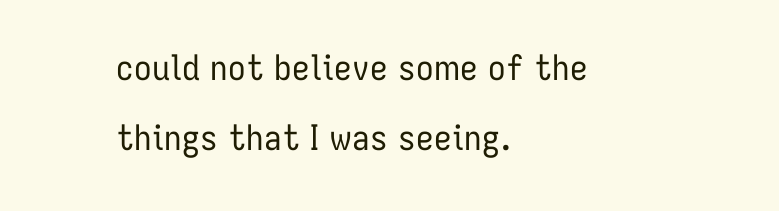could not believe some of the things that I was seeing.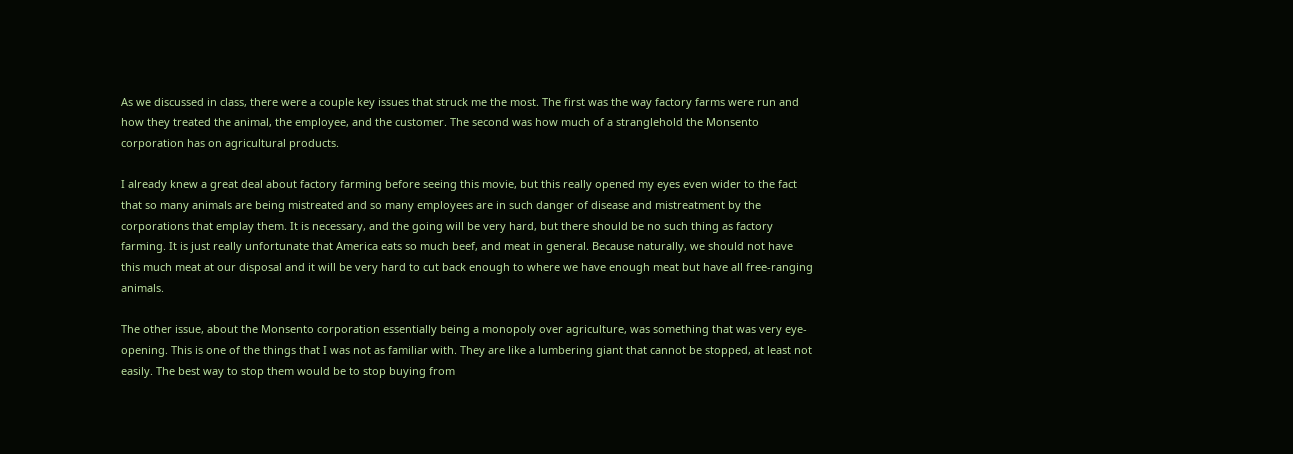As we discussed in class, there were a couple key issues that struck me the most. The first was the way factory farms were run and how they treated the animal, the employee, and the customer. The second was how much of a stranglehold the Monsento corporation has on agricultural products.

I already knew a great deal about factory farming before seeing this movie, but this really opened my eyes even wider to the fact that so many animals are being mistreated and so many employees are in such danger of disease and mistreatment by the corporations that emplay them. It is necessary, and the going will be very hard, but there should be no such thing as factory farming. It is just really unfortunate that America eats so much beef, and meat in general. Because naturally, we should not have this much meat at our disposal and it will be very hard to cut back enough to where we have enough meat but have all free-ranging animals.

The other issue, about the Monsento corporation essentially being a monopoly over agriculture, was something that was very eye-opening. This is one of the things that I was not as familiar with. They are like a lumbering giant that cannot be stopped, at least not easily. The best way to stop them would be to stop buying from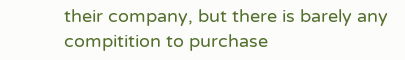their company, but there is barely any compitition to purchase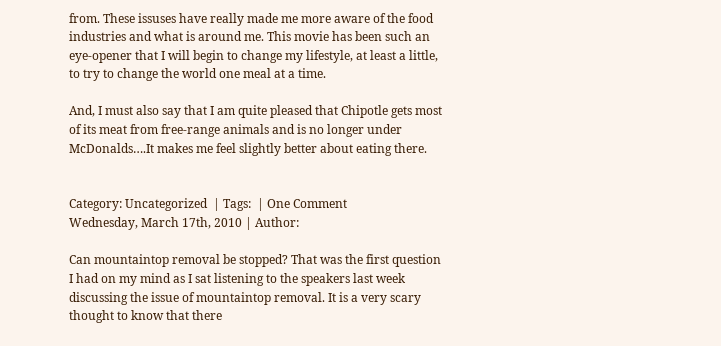from. These issuses have really made me more aware of the food industries and what is around me. This movie has been such an eye-opener that I will begin to change my lifestyle, at least a little, to try to change the world one meal at a time.

And, I must also say that I am quite pleased that Chipotle gets most of its meat from free-range animals and is no longer under McDonalds….It makes me feel slightly better about eating there.


Category: Uncategorized  | Tags:  | One Comment
Wednesday, March 17th, 2010 | Author:

Can mountaintop removal be stopped? That was the first question I had on my mind as I sat listening to the speakers last week discussing the issue of mountaintop removal. It is a very scary thought to know that there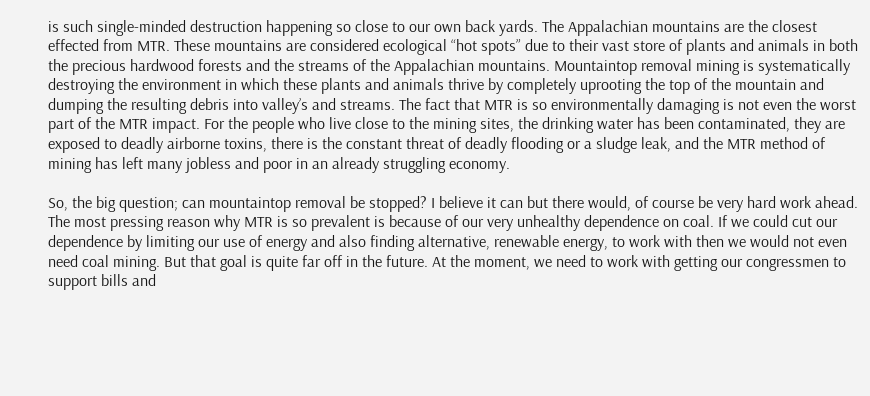is such single-minded destruction happening so close to our own back yards. The Appalachian mountains are the closest effected from MTR. These mountains are considered ecological “hot spots” due to their vast store of plants and animals in both the precious hardwood forests and the streams of the Appalachian mountains. Mountaintop removal mining is systematically destroying the environment in which these plants and animals thrive by completely uprooting the top of the mountain and dumping the resulting debris into valley’s and streams. The fact that MTR is so environmentally damaging is not even the worst part of the MTR impact. For the people who live close to the mining sites, the drinking water has been contaminated, they are exposed to deadly airborne toxins, there is the constant threat of deadly flooding or a sludge leak, and the MTR method of mining has left many jobless and poor in an already struggling economy.

So, the big question; can mountaintop removal be stopped? I believe it can but there would, of course be very hard work ahead. The most pressing reason why MTR is so prevalent is because of our very unhealthy dependence on coal. If we could cut our dependence by limiting our use of energy and also finding alternative, renewable energy, to work with then we would not even need coal mining. But that goal is quite far off in the future. At the moment, we need to work with getting our congressmen to support bills and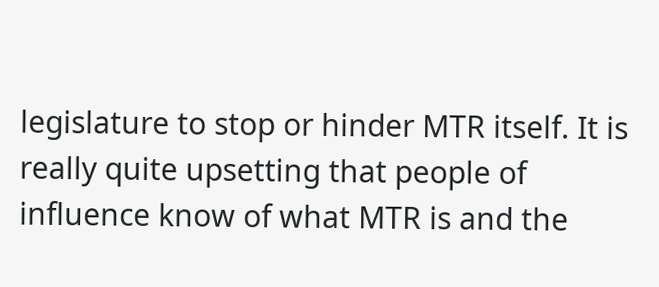legislature to stop or hinder MTR itself. It is really quite upsetting that people of influence know of what MTR is and the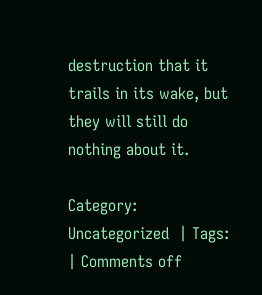destruction that it trails in its wake, but they will still do nothing about it.

Category: Uncategorized  | Tags:  | Comments off